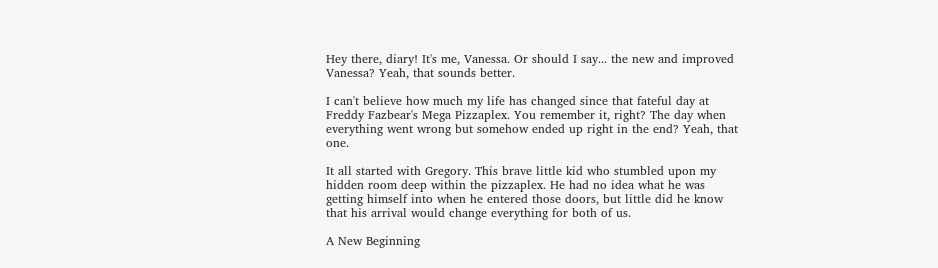Hey there, diary! It's me, Vanessa. Or should I say... the new and improved Vanessa? Yeah, that sounds better.

I can't believe how much my life has changed since that fateful day at Freddy Fazbear's Mega Pizzaplex. You remember it, right? The day when everything went wrong but somehow ended up right in the end? Yeah, that one.

It all started with Gregory. This brave little kid who stumbled upon my hidden room deep within the pizzaplex. He had no idea what he was getting himself into when he entered those doors, but little did he know that his arrival would change everything for both of us.

A New Beginning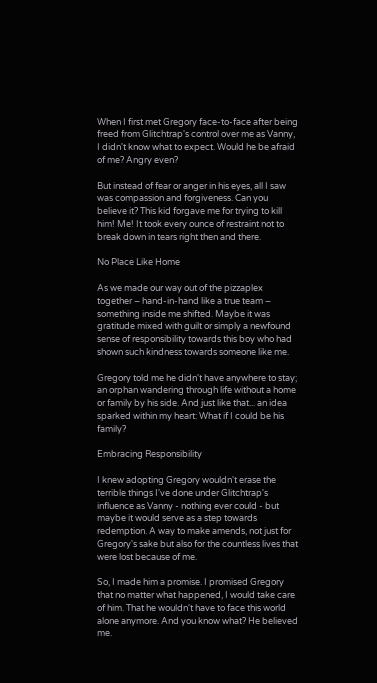When I first met Gregory face-to-face after being freed from Glitchtrap's control over me as Vanny, I didn't know what to expect. Would he be afraid of me? Angry even?

But instead of fear or anger in his eyes, all I saw was compassion and forgiveness. Can you believe it? This kid forgave me for trying to kill him! Me! It took every ounce of restraint not to break down in tears right then and there.

No Place Like Home

As we made our way out of the pizzaplex together – hand-in-hand like a true team – something inside me shifted. Maybe it was gratitude mixed with guilt or simply a newfound sense of responsibility towards this boy who had shown such kindness towards someone like me.

Gregory told me he didn't have anywhere to stay; an orphan wandering through life without a home or family by his side. And just like that... an idea sparked within my heart: What if I could be his family?

Embracing Responsibility

I knew adopting Gregory wouldn't erase the terrible things I've done under Glitchtrap's influence as Vanny - nothing ever could - but maybe it would serve as a step towards redemption. A way to make amends, not just for Gregory's sake but also for the countless lives that were lost because of me.

So, I made him a promise. I promised Gregory that no matter what happened, I would take care of him. That he wouldn't have to face this world alone anymore. And you know what? He believed me.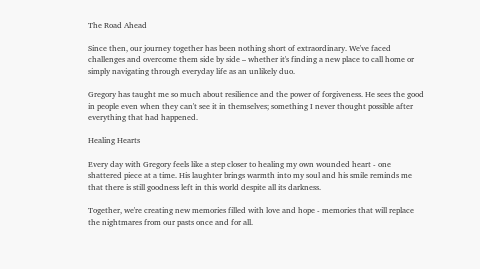The Road Ahead

Since then, our journey together has been nothing short of extraordinary. We've faced challenges and overcome them side by side – whether it's finding a new place to call home or simply navigating through everyday life as an unlikely duo.

Gregory has taught me so much about resilience and the power of forgiveness. He sees the good in people even when they can't see it in themselves; something I never thought possible after everything that had happened.

Healing Hearts

Every day with Gregory feels like a step closer to healing my own wounded heart - one shattered piece at a time. His laughter brings warmth into my soul and his smile reminds me that there is still goodness left in this world despite all its darkness.

Together, we're creating new memories filled with love and hope - memories that will replace the nightmares from our pasts once and for all.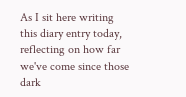As I sit here writing this diary entry today, reflecting on how far we've come since those dark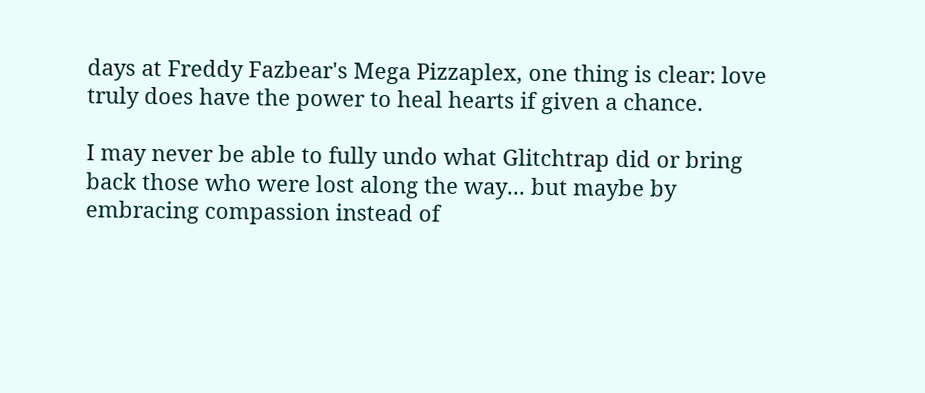days at Freddy Fazbear's Mega Pizzaplex, one thing is clear: love truly does have the power to heal hearts if given a chance.

I may never be able to fully undo what Glitchtrap did or bring back those who were lost along the way... but maybe by embracing compassion instead of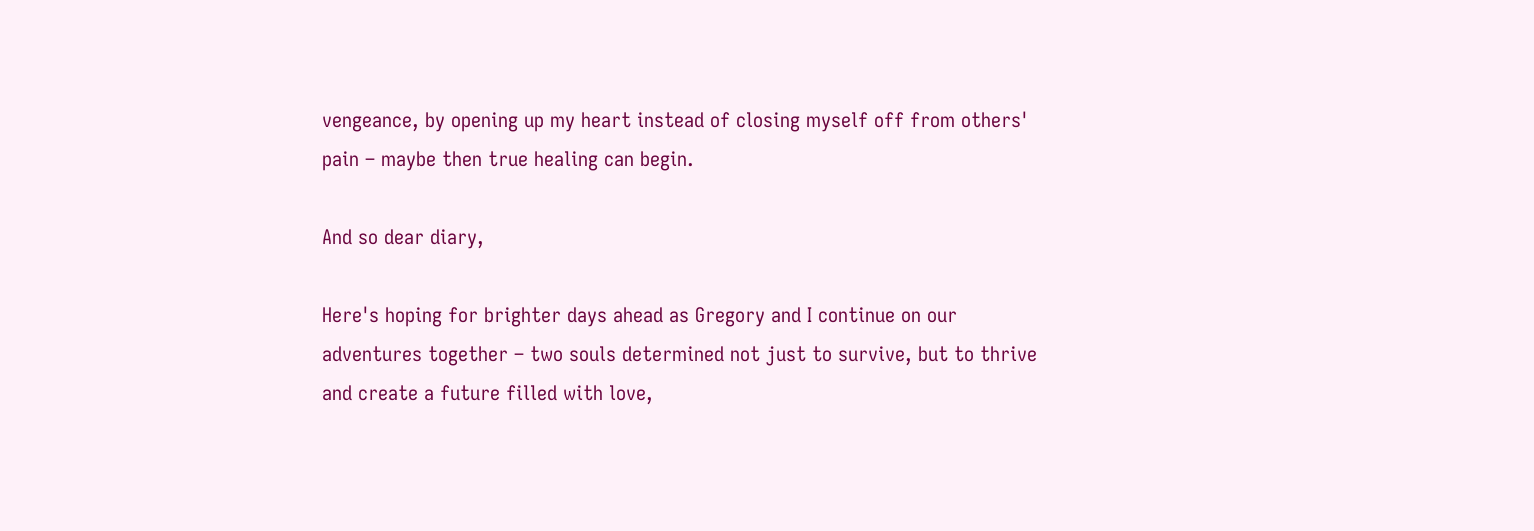vengeance, by opening up my heart instead of closing myself off from others' pain – maybe then true healing can begin.

And so dear diary,

Here's hoping for brighter days ahead as Gregory and I continue on our adventures together – two souls determined not just to survive, but to thrive and create a future filled with love,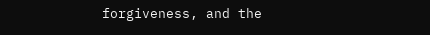forgiveness, and the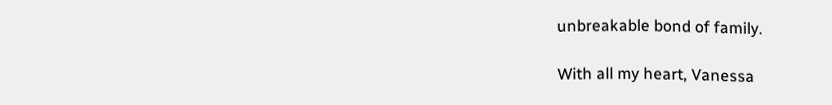unbreakable bond of family.

With all my heart, Vanessa